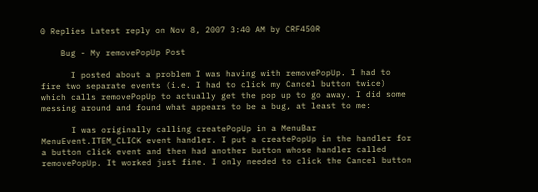0 Replies Latest reply on Nov 8, 2007 3:40 AM by CRF450R

    Bug - My removePopUp Post

      I posted about a problem I was having with removePopUp. I had to fire two separate events (i.e. I had to click my Cancel button twice) which calls removePopUp to actually get the pop up to go away. I did some messing around and found what appears to be a bug, at least to me:

      I was originally calling createPopUp in a MenuBar MenuEvent.ITEM_CLICK event handler. I put a createPopUp in the handler for a button click event and then had another button whose handler called removePopUp. It worked just fine. I only needed to click the Cancel button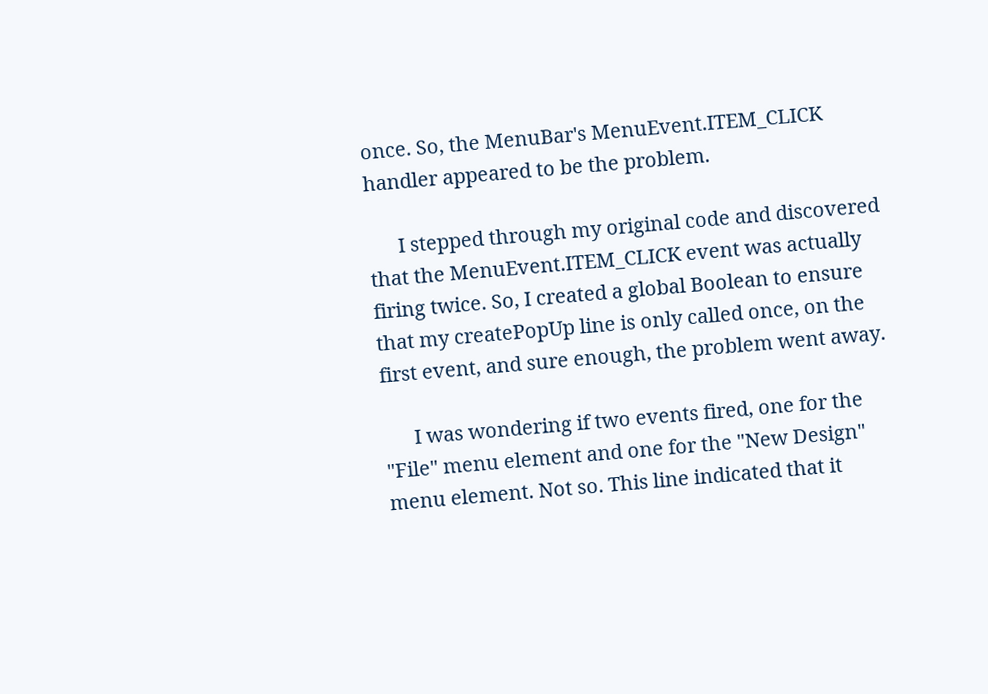once. So, the MenuBar's MenuEvent.ITEM_CLICK handler appeared to be the problem.

      I stepped through my original code and discovered that the MenuEvent.ITEM_CLICK event was actually firing twice. So, I created a global Boolean to ensure that my createPopUp line is only called once, on the first event, and sure enough, the problem went away.

      I was wondering if two events fired, one for the "File" menu element and one for the "New Design" menu element. Not so. This line indicated that it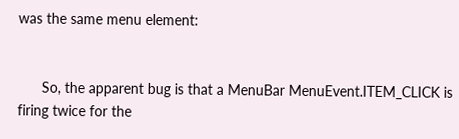was the same menu element:


      So, the apparent bug is that a MenuBar MenuEvent.ITEM_CLICK is firing twice for the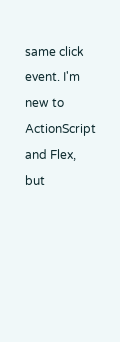same click event. I'm new to ActionScript and Flex, but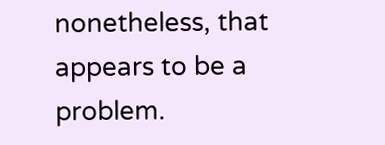nonetheless, that appears to be a problem.